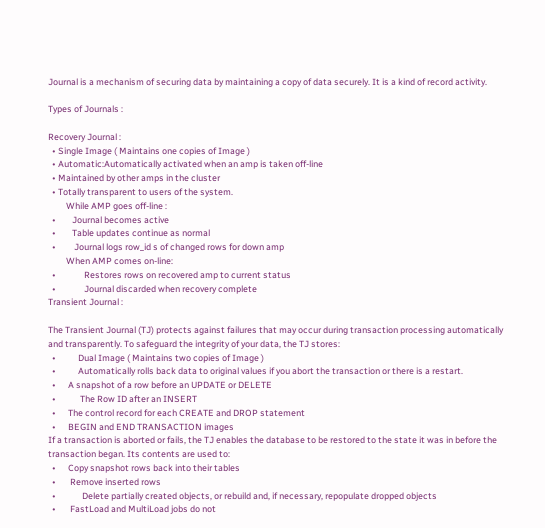Journal is a mechanism of securing data by maintaining a copy of data securely. It is a kind of record activity.

Types of Journals :

Recovery Journal :
  • Single Image ( Maintains one copies of Image )
  • Automatic:Automatically activated when an amp is taken off-line
  • Maintained by other amps in the cluster
  • Totally transparent to users of the system.
         While AMP goes off-line :
  •        Journal becomes active
  •        Table updates continue as normal
  •         Journal logs row_id s of changed rows for down amp
         When AMP comes on-line:
  •              Restores rows on recovered amp to current status
  •              Journal discarded when recovery complete
Transient Journal :

The Transient Journal (TJ) protects against failures that may occur during transaction processing automatically and transparently. To safeguard the integrity of your data, the TJ stores:
  •           Dual Image ( Maintains two copies of Image )
  •           Automatically rolls back data to original values if you abort the transaction or there is a restart.
  •      A snapshot of a row before an UPDATE or DELETE
  •            The Row ID after an INSERT
  •      The control record for each CREATE and DROP statement
  •      BEGIN and END TRANSACTION images
If a transaction is aborted or fails, the TJ enables the database to be restored to the state it was in before the transaction began. Its contents are used to:
  •      Copy snapshot rows back into their tables
  •       Remove inserted rows
  •             Delete partially created objects, or rebuild and, if necessary, repopulate dropped objects
  •       FastLoad and MultiLoad jobs do not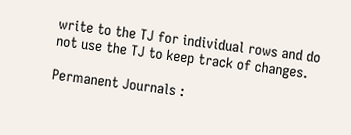write to the TJ for individual rows and do not use the TJ to keep track of changes.

Permanent Journals :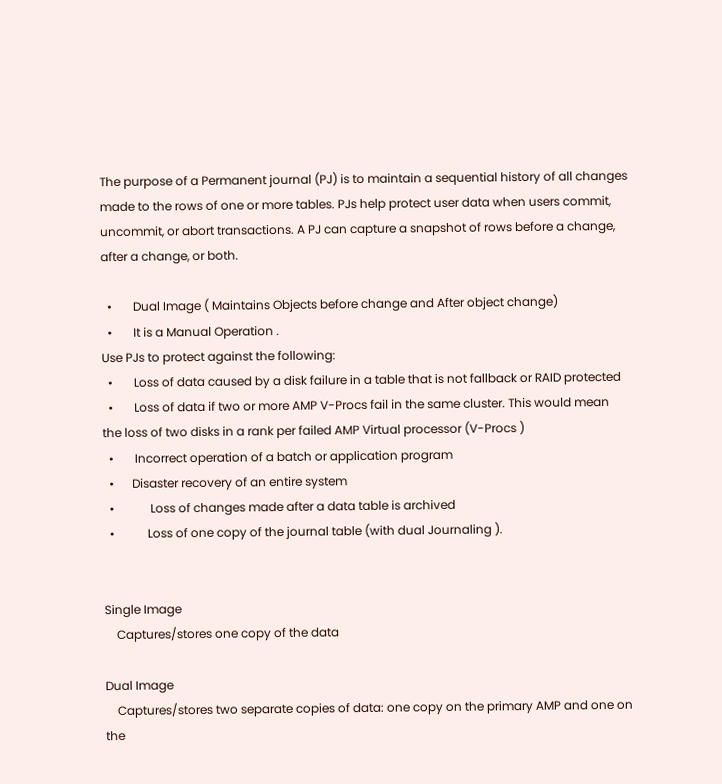The purpose of a Permanent journal (PJ) is to maintain a sequential history of all changes made to the rows of one or more tables. PJs help protect user data when users commit, uncommit, or abort transactions. A PJ can capture a snapshot of rows before a change, after a change, or both.

  •       Dual Image ( Maintains Objects before change and After object change)
  •       It is a Manual Operation .
Use PJs to protect against the following:
  •       Loss of data caused by a disk failure in a table that is not fallback or RAID protected
  •       Loss of data if two or more AMP V-Procs fail in the same cluster. This would mean the loss of two disks in a rank per failed AMP Virtual processor (V-Procs )
  •       Incorrect operation of a batch or application program
  •      Disaster recovery of an entire system
  •            Loss of changes made after a data table is archived
  •           Loss of one copy of the journal table (with dual Journaling ).


Single Image
    Captures/stores one copy of the data

Dual Image
    Captures/stores two separate copies of data: one copy on the primary AMP and one on the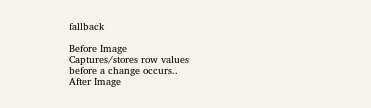fallback

Before Image
Captures/stores row values before a change occurs..
After Image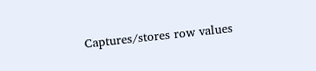Captures/stores row values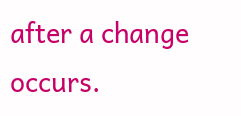after a change occurs.